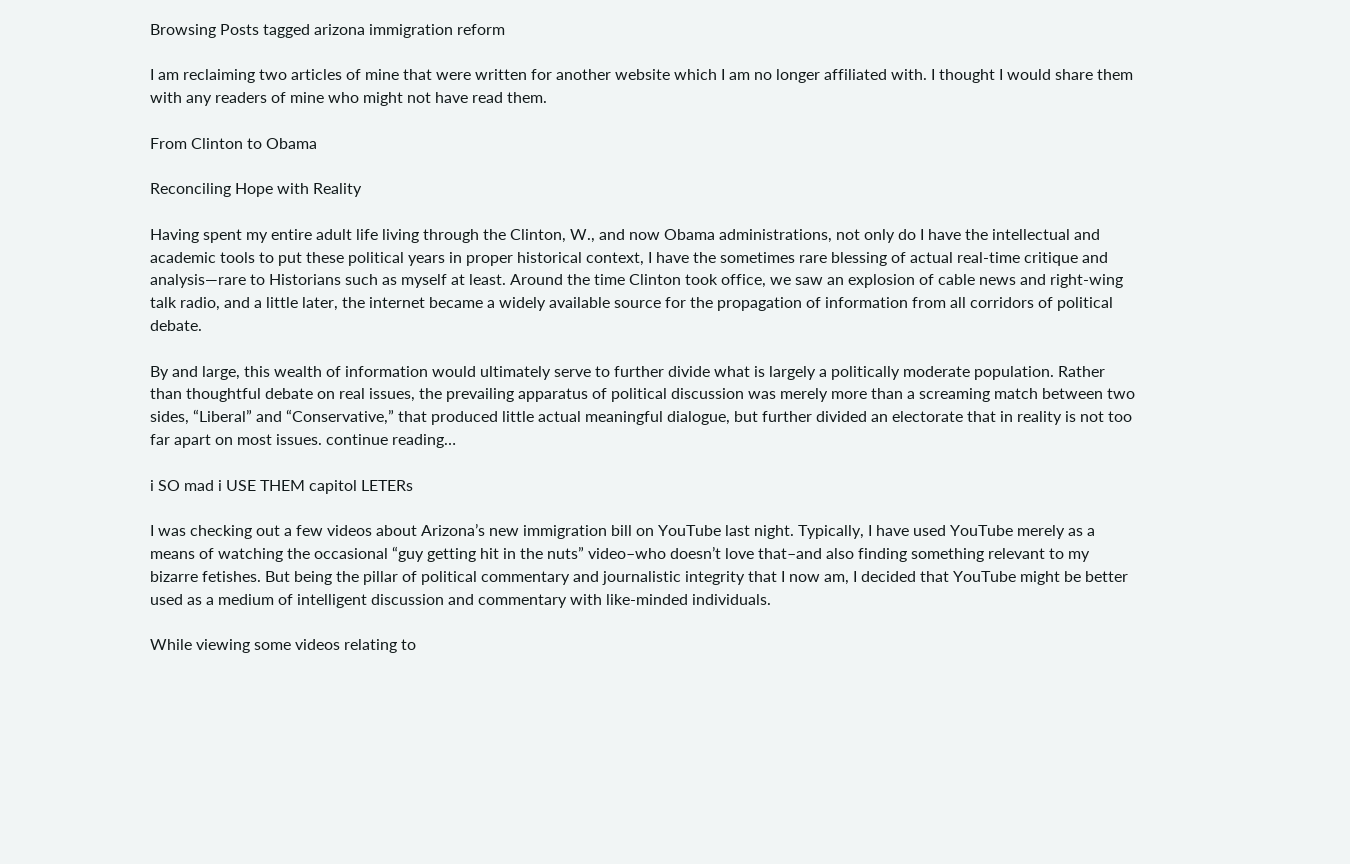Browsing Posts tagged arizona immigration reform

I am reclaiming two articles of mine that were written for another website which I am no longer affiliated with. I thought I would share them with any readers of mine who might not have read them.

From Clinton to Obama

Reconciling Hope with Reality

Having spent my entire adult life living through the Clinton, W., and now Obama administrations, not only do I have the intellectual and academic tools to put these political years in proper historical context, I have the sometimes rare blessing of actual real-time critique and analysis—rare to Historians such as myself at least. Around the time Clinton took office, we saw an explosion of cable news and right-wing talk radio, and a little later, the internet became a widely available source for the propagation of information from all corridors of political debate.

By and large, this wealth of information would ultimately serve to further divide what is largely a politically moderate population. Rather than thoughtful debate on real issues, the prevailing apparatus of political discussion was merely more than a screaming match between two sides, “Liberal” and “Conservative,” that produced little actual meaningful dialogue, but further divided an electorate that in reality is not too far apart on most issues. continue reading…

i SO mad i USE THEM capitol LETERs

I was checking out a few videos about Arizona’s new immigration bill on YouTube last night. Typically, I have used YouTube merely as a means of watching the occasional “guy getting hit in the nuts” video–who doesn’t love that–and also finding something relevant to my bizarre fetishes. But being the pillar of political commentary and journalistic integrity that I now am, I decided that YouTube might be better used as a medium of intelligent discussion and commentary with like-minded individuals.

While viewing some videos relating to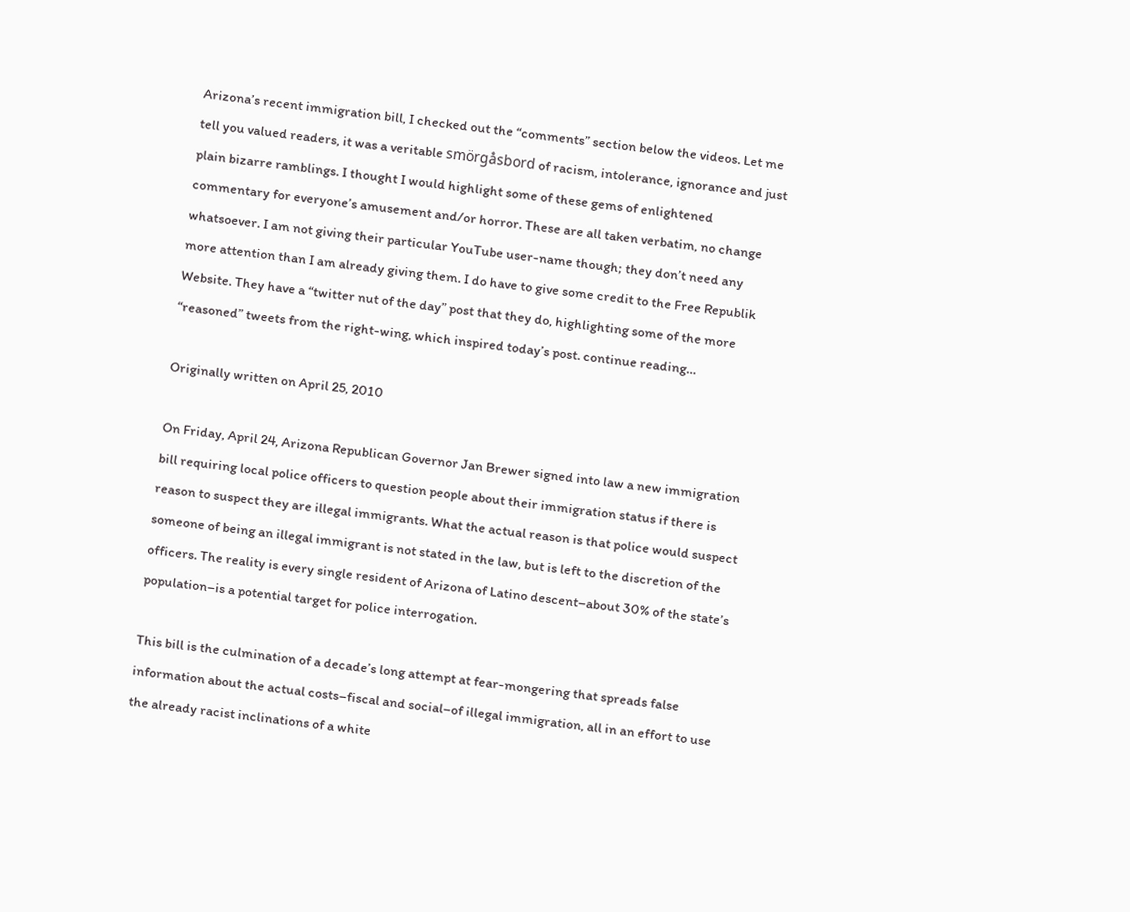Arizona’s recent immigration bill, I checked out the “comments” section below the videos. Let me tell you valued readers, it was a veritable smörgåsbord of racism, intolerance, ignorance and just plain bizarre ramblings. I thought I would highlight some of these gems of enlightened commentary for everyone’s amusement and/or horror. These are all taken verbatim, no change whatsoever. I am not giving their particular YouTube user-name though; they don’t need any more attention than I am already giving them. I do have to give some credit to the Free Republik Website. They have a “twitter nut of the day” post that they do, highlighting some of the more “reasoned” tweets from the right-wing, which inspired today’s post. continue reading…

Originally written on April 25, 2010

On Friday, April 24, Arizona Republican Governor Jan Brewer signed into law a new immigration bill requiring local police officers to question people about their immigration status if there is reason to suspect they are illegal immigrants. What the actual reason is that police would suspect someone of being an illegal immigrant is not stated in the law, but is left to the discretion of the officers. The reality is every single resident of Arizona of Latino descent–about 30% of the state’s population–is a potential target for police interrogation.

This bill is the culmination of a decade’s long attempt at fear-mongering that spreads false information about the actual costs–fiscal and social–of illegal immigration, all in an effort to use the already racist inclinations of a white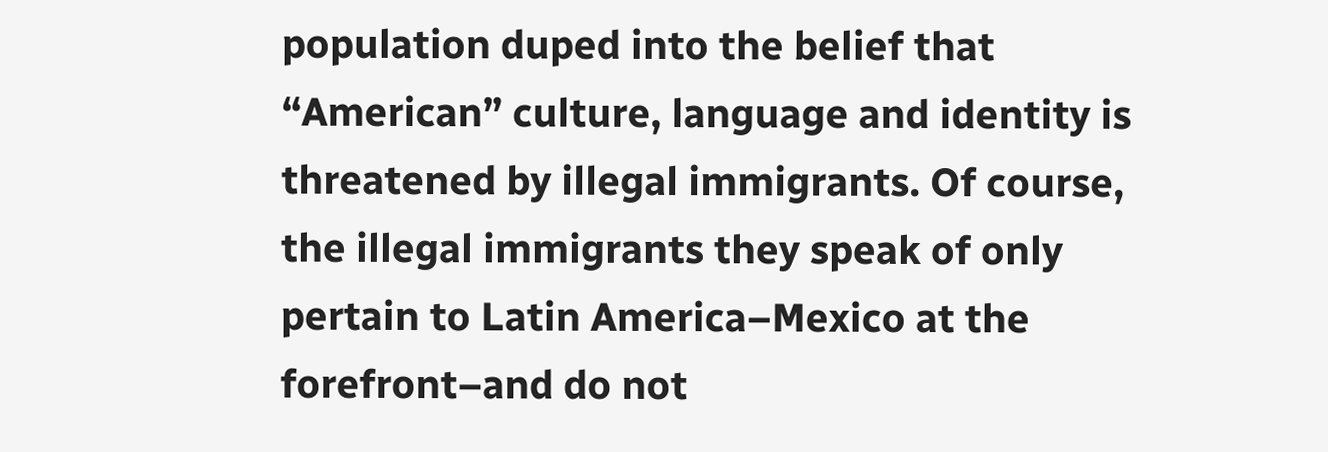population duped into the belief that “American” culture, language and identity is threatened by illegal immigrants. Of course, the illegal immigrants they speak of only pertain to Latin America–Mexico at the forefront–and do not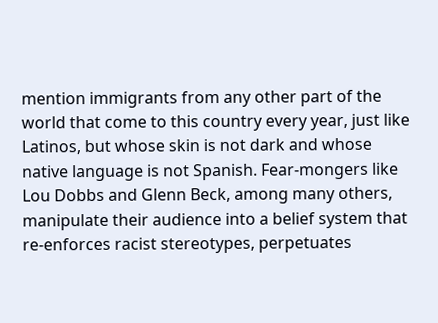mention immigrants from any other part of the world that come to this country every year, just like Latinos, but whose skin is not dark and whose native language is not Spanish. Fear-mongers like Lou Dobbs and Glenn Beck, among many others, manipulate their audience into a belief system that re-enforces racist stereotypes, perpetuates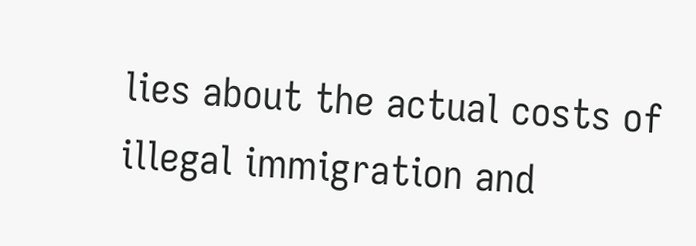lies about the actual costs of illegal immigration and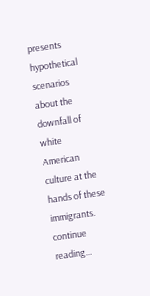presents hypothetical scenarios about the downfall of white American culture at the hands of these immigrants. continue reading…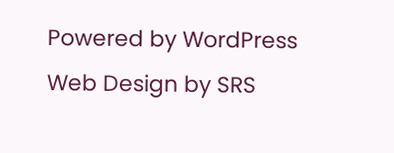Powered by WordPress Web Design by SRS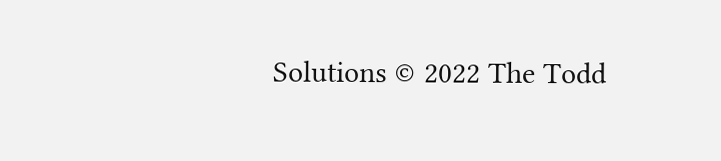Solutions © 2022 The Todd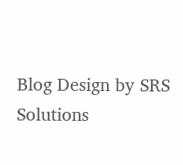Blog Design by SRS Solutions